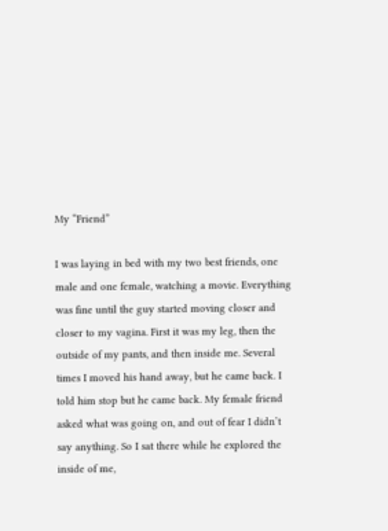My “Friend”

I was laying in bed with my two best friends, one male and one female, watching a movie. Everything was fine until the guy started moving closer and closer to my vagina. First it was my leg, then the outside of my pants, and then inside me. Several times I moved his hand away, but he came back. I told him stop but he came back. My female friend asked what was going on, and out of fear I didn’t say anything. So I sat there while he explored the inside of me,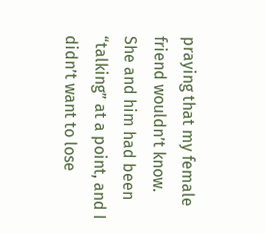praying that my female friend wouldn’t know. She and him had been “talking” at a point, and I didn’t want to lose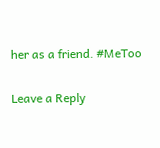her as a friend. #MeToo

Leave a Reply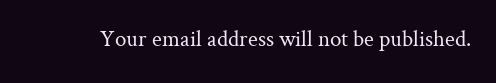Your email address will not be published.